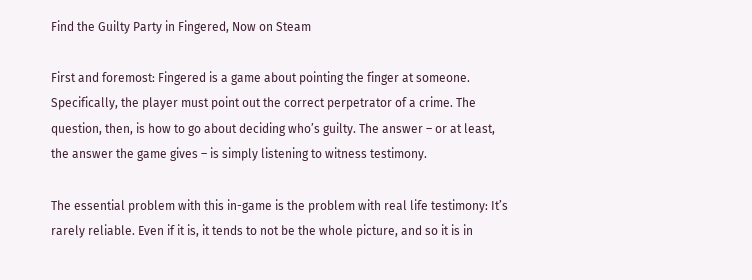Find the Guilty Party in Fingered, Now on Steam

First and foremost: Fingered is a game about pointing the finger at someone. Specifically, the player must point out the correct perpetrator of a crime. The question, then, is how to go about deciding who’s guilty. The answer – or at least, the answer the game gives – is simply listening to witness testimony.

The essential problem with this in-game is the problem with real life testimony: It’s rarely reliable. Even if it is, it tends to not be the whole picture, and so it is in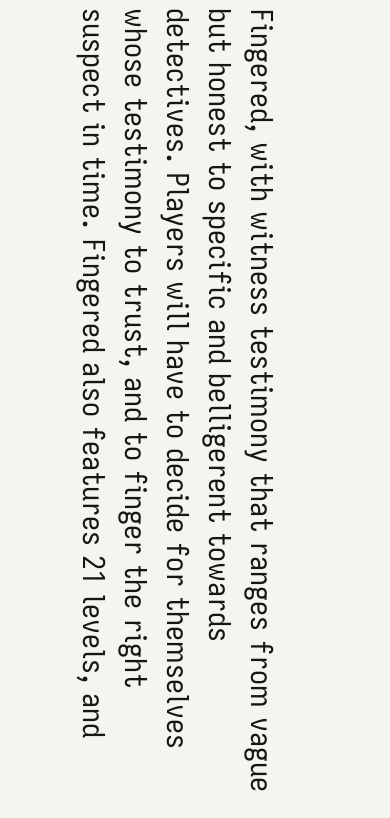Fingered, with witness testimony that ranges from vague but honest to specific and belligerent towards detectives. Players will have to decide for themselves whose testimony to trust, and to finger the right suspect in time. Fingered also features 21 levels, and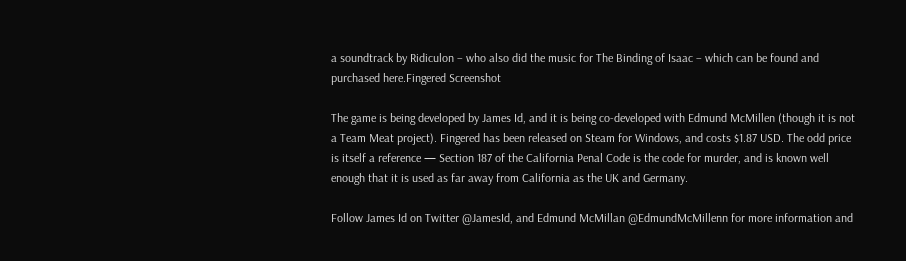a soundtrack by Ridiculon – who also did the music for The Binding of Isaac – which can be found and purchased here.Fingered Screenshot

The game is being developed by James Id, and it is being co-developed with Edmund McMillen (though it is not a Team Meat project). Fingered has been released on Steam for Windows, and costs $1.87 USD. The odd price is itself a reference — Section 187 of the California Penal Code is the code for murder, and is known well enough that it is used as far away from California as the UK and Germany.

Follow James Id on Twitter @JamesId, and Edmund McMillan @EdmundMcMillenn for more information and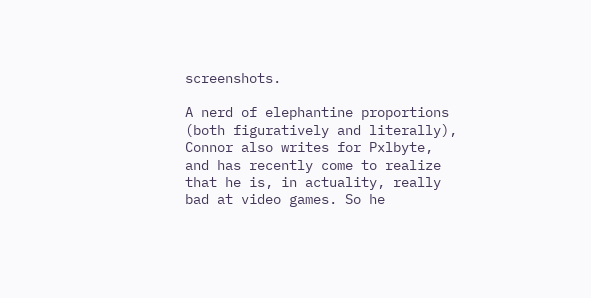screenshots.

A nerd of elephantine proportions (both figuratively and literally), Connor also writes for Pxlbyte, and has recently come to realize that he is, in actuality, really bad at video games. So he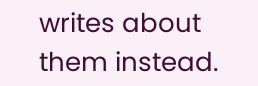writes about them instead.